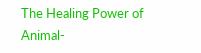The Healing Power of Animal-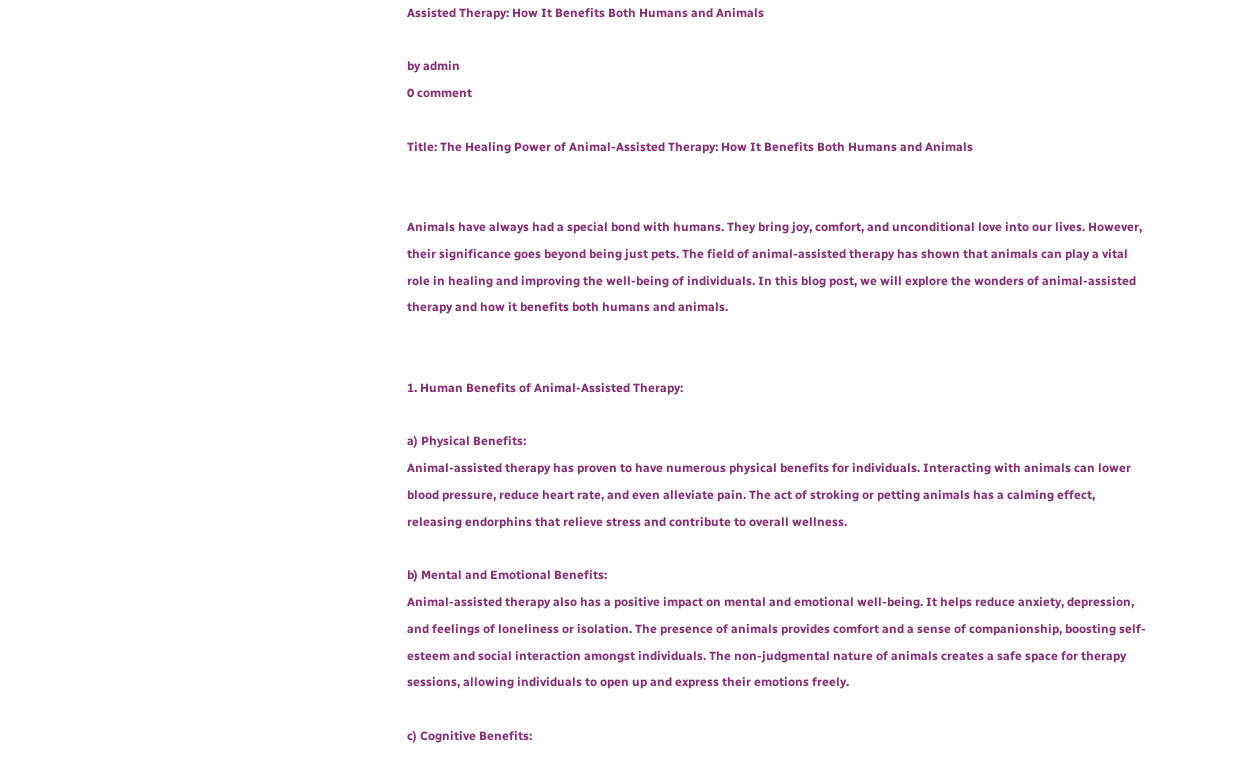Assisted Therapy: How It Benefits Both Humans and Animals

by admin
0 comment

Title: The Healing Power of Animal-Assisted Therapy: How It Benefits Both Humans and Animals


Animals have always had a special bond with humans. They bring joy, comfort, and unconditional love into our lives. However, their significance goes beyond being just pets. The field of animal-assisted therapy has shown that animals can play a vital role in healing and improving the well-being of individuals. In this blog post, we will explore the wonders of animal-assisted therapy and how it benefits both humans and animals.


1. Human Benefits of Animal-Assisted Therapy:

a) Physical Benefits:
Animal-assisted therapy has proven to have numerous physical benefits for individuals. Interacting with animals can lower blood pressure, reduce heart rate, and even alleviate pain. The act of stroking or petting animals has a calming effect, releasing endorphins that relieve stress and contribute to overall wellness.

b) Mental and Emotional Benefits:
Animal-assisted therapy also has a positive impact on mental and emotional well-being. It helps reduce anxiety, depression, and feelings of loneliness or isolation. The presence of animals provides comfort and a sense of companionship, boosting self-esteem and social interaction amongst individuals. The non-judgmental nature of animals creates a safe space for therapy sessions, allowing individuals to open up and express their emotions freely.

c) Cognitive Benefits: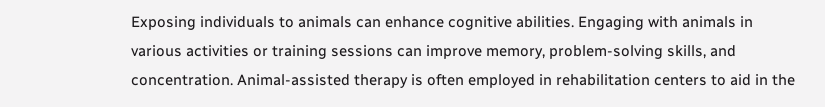Exposing individuals to animals can enhance cognitive abilities. Engaging with animals in various activities or training sessions can improve memory, problem-solving skills, and concentration. Animal-assisted therapy is often employed in rehabilitation centers to aid in the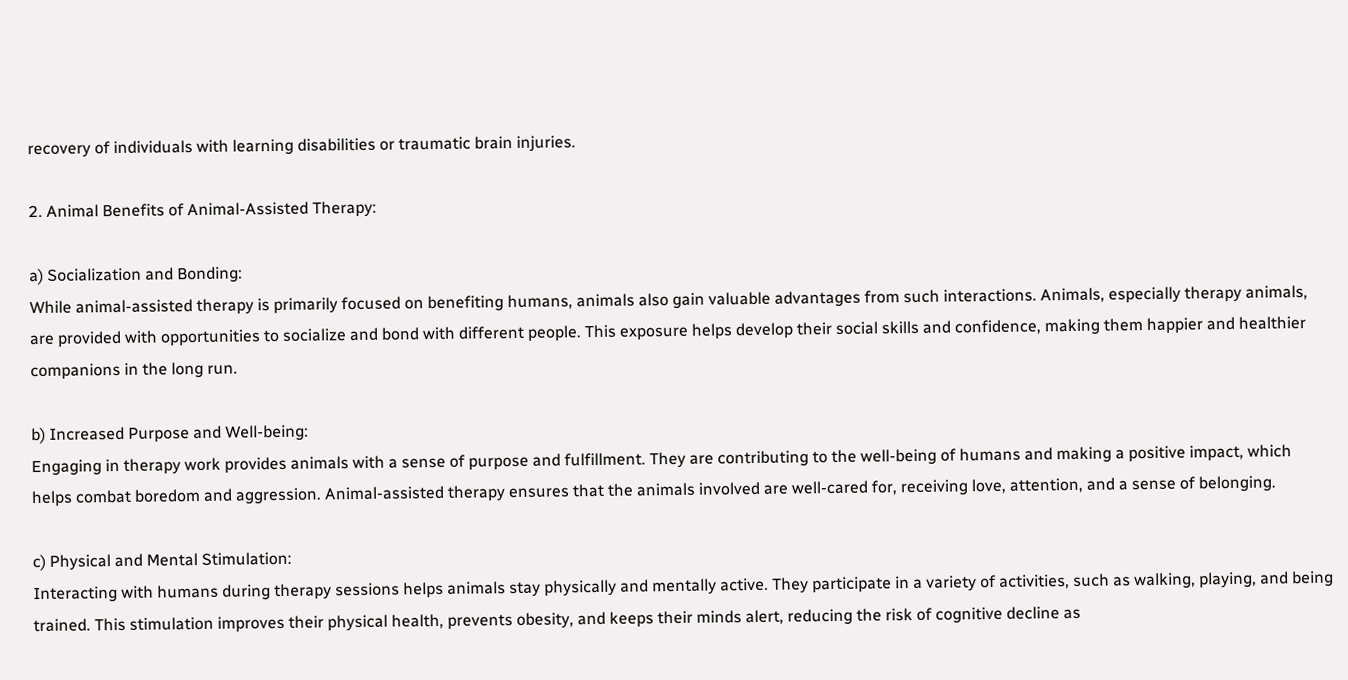recovery of individuals with learning disabilities or traumatic brain injuries.

2. Animal Benefits of Animal-Assisted Therapy:

a) Socialization and Bonding:
While animal-assisted therapy is primarily focused on benefiting humans, animals also gain valuable advantages from such interactions. Animals, especially therapy animals, are provided with opportunities to socialize and bond with different people. This exposure helps develop their social skills and confidence, making them happier and healthier companions in the long run.

b) Increased Purpose and Well-being:
Engaging in therapy work provides animals with a sense of purpose and fulfillment. They are contributing to the well-being of humans and making a positive impact, which helps combat boredom and aggression. Animal-assisted therapy ensures that the animals involved are well-cared for, receiving love, attention, and a sense of belonging.

c) Physical and Mental Stimulation:
Interacting with humans during therapy sessions helps animals stay physically and mentally active. They participate in a variety of activities, such as walking, playing, and being trained. This stimulation improves their physical health, prevents obesity, and keeps their minds alert, reducing the risk of cognitive decline as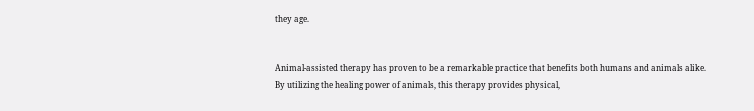they age.


Animal-assisted therapy has proven to be a remarkable practice that benefits both humans and animals alike. By utilizing the healing power of animals, this therapy provides physical,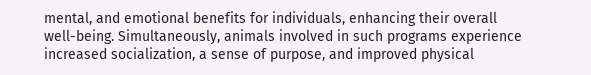mental, and emotional benefits for individuals, enhancing their overall well-being. Simultaneously, animals involved in such programs experience increased socialization, a sense of purpose, and improved physical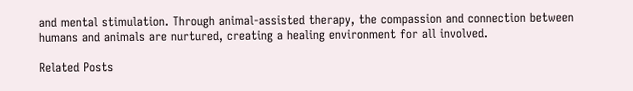and mental stimulation. Through animal-assisted therapy, the compassion and connection between humans and animals are nurtured, creating a healing environment for all involved.

Related Posts